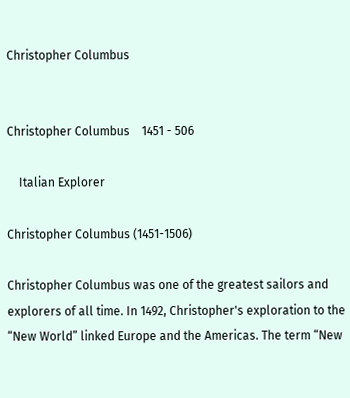Christopher Columbus


Christopher Columbus    1451 - 506

    Italian Explorer

Christopher Columbus (1451-1506)

Christopher Columbus was one of the greatest sailors and explorers of all time. In 1492, Christopher's exploration to the “New World” linked Europe and the Americas. The term “New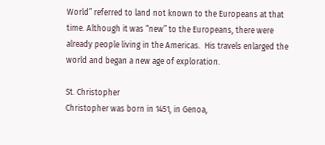World” referred to land not known to the Europeans at that time. Although it was “new” to the Europeans, there were already people living in the Americas.  His travels enlarged the world and began a new age of exploration.

St. Christopher
Christopher was born in 1451, in Genoa,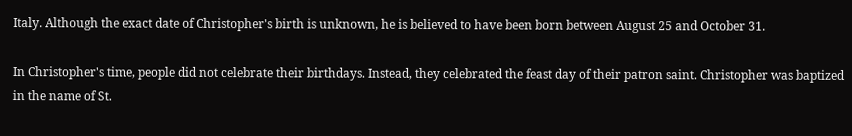Italy. Although the exact date of Christopher's birth is unknown, he is believed to have been born between August 25 and October 31.

In Christopher's time, people did not celebrate their birthdays. Instead, they celebrated the feast day of their patron saint. Christopher was baptized in the name of St.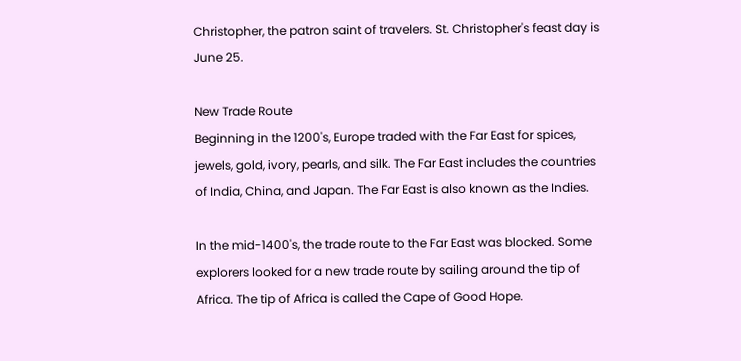Christopher, the patron saint of travelers. St. Christopher's feast day is June 25.

New Trade Route
Beginning in the 1200's, Europe traded with the Far East for spices, jewels, gold, ivory, pearls, and silk. The Far East includes the countries of India, China, and Japan. The Far East is also known as the Indies.

In the mid-1400's, the trade route to the Far East was blocked. Some explorers looked for a new trade route by sailing around the tip of Africa. The tip of Africa is called the Cape of Good Hope.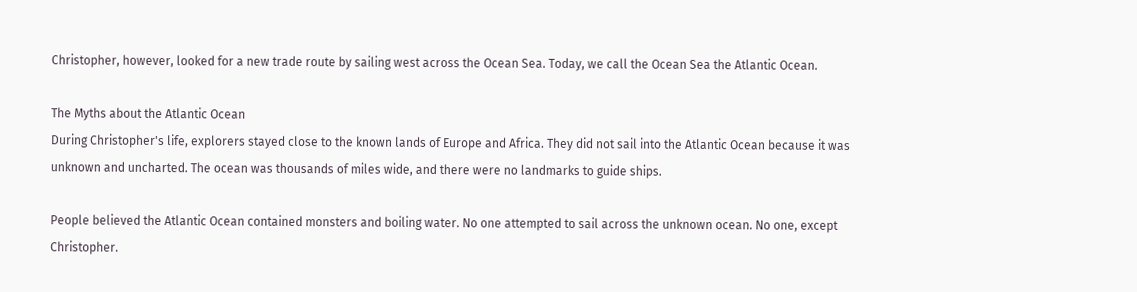Christopher, however, looked for a new trade route by sailing west across the Ocean Sea. Today, we call the Ocean Sea the Atlantic Ocean.

The Myths about the Atlantic Ocean
During Christopher's life, explorers stayed close to the known lands of Europe and Africa. They did not sail into the Atlantic Ocean because it was unknown and uncharted. The ocean was thousands of miles wide, and there were no landmarks to guide ships.

People believed the Atlantic Ocean contained monsters and boiling water. No one attempted to sail across the unknown ocean. No one, except Christopher.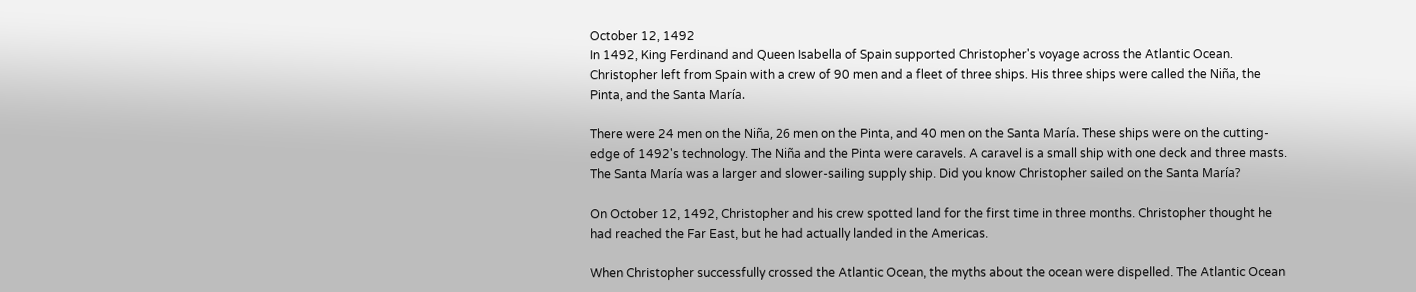October 12, 1492
In 1492, King Ferdinand and Queen Isabella of Spain supported Christopher's voyage across the Atlantic Ocean. Christopher left from Spain with a crew of 90 men and a fleet of three ships. His three ships were called the Niña, the Pinta, and the Santa María.

There were 24 men on the Niña, 26 men on the Pinta, and 40 men on the Santa María. These ships were on the cutting-edge of 1492's technology. The Niña and the Pinta were caravels. A caravel is a small ship with one deck and three masts. The Santa María was a larger and slower-sailing supply ship. Did you know Christopher sailed on the Santa María?

On October 12, 1492, Christopher and his crew spotted land for the first time in three months. Christopher thought he had reached the Far East, but he had actually landed in the Americas.

When Christopher successfully crossed the Atlantic Ocean, the myths about the ocean were dispelled. The Atlantic Ocean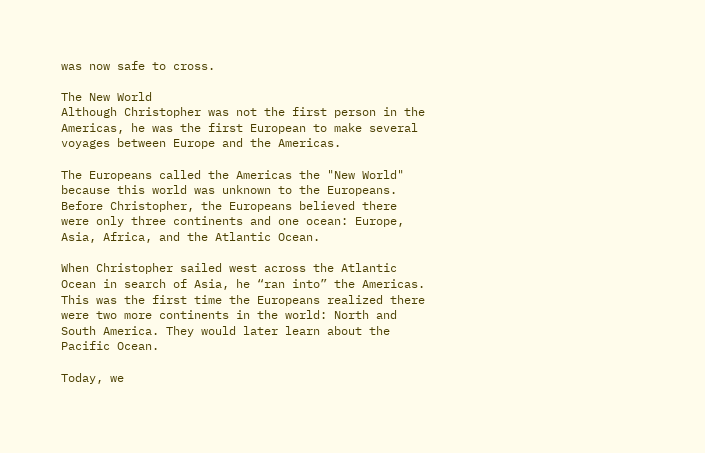was now safe to cross.

The New World
Although Christopher was not the first person in the Americas, he was the first European to make several voyages between Europe and the Americas.

The Europeans called the Americas the "New World" because this world was unknown to the Europeans. Before Christopher, the Europeans believed there were only three continents and one ocean: Europe, Asia, Africa, and the Atlantic Ocean.

When Christopher sailed west across the Atlantic Ocean in search of Asia, he “ran into” the Americas. This was the first time the Europeans realized there were two more continents in the world: North and South America. They would later learn about the Pacific Ocean.

Today, we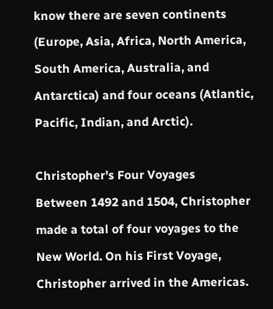know there are seven continents (Europe, Asia, Africa, North America, South America, Australia, and Antarctica) and four oceans (Atlantic, Pacific, Indian, and Arctic).

Christopher's Four Voyages
Between 1492 and 1504, Christopher made a total of four voyages to the New World. On his First Voyage, Christopher arrived in the Americas.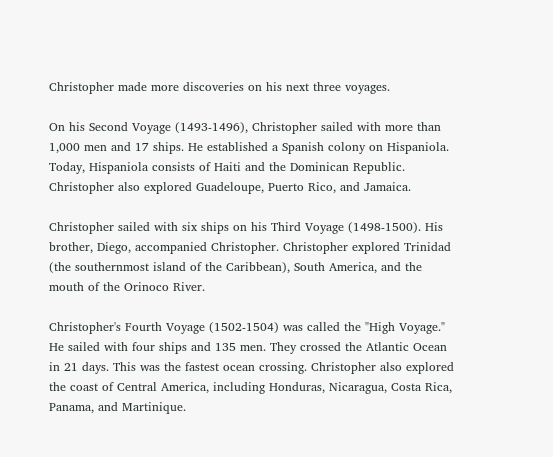Christopher made more discoveries on his next three voyages.

On his Second Voyage (1493-1496), Christopher sailed with more than 1,000 men and 17 ships. He established a Spanish colony on Hispaniola. Today, Hispaniola consists of Haiti and the Dominican Republic. Christopher also explored Guadeloupe, Puerto Rico, and Jamaica.

Christopher sailed with six ships on his Third Voyage (1498-1500). His brother, Diego, accompanied Christopher. Christopher explored Trinidad (the southernmost island of the Caribbean), South America, and the mouth of the Orinoco River.

Christopher's Fourth Voyage (1502-1504) was called the "High Voyage." He sailed with four ships and 135 men. They crossed the Atlantic Ocean in 21 days. This was the fastest ocean crossing. Christopher also explored the coast of Central America, including Honduras, Nicaragua, Costa Rica, Panama, and Martinique.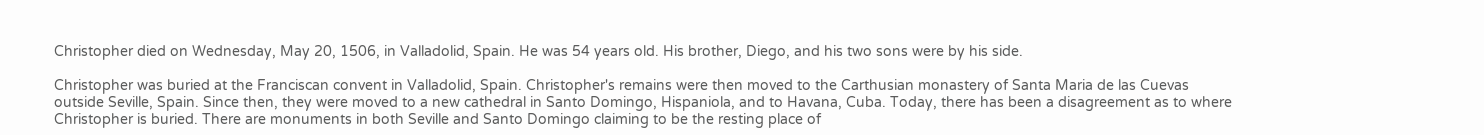Christopher died on Wednesday, May 20, 1506, in Valladolid, Spain. He was 54 years old. His brother, Diego, and his two sons were by his side.

Christopher was buried at the Franciscan convent in Valladolid, Spain. Christopher's remains were then moved to the Carthusian monastery of Santa Maria de las Cuevas outside Seville, Spain. Since then, they were moved to a new cathedral in Santo Domingo, Hispaniola, and to Havana, Cuba. Today, there has been a disagreement as to where Christopher is buried. There are monuments in both Seville and Santo Domingo claiming to be the resting place of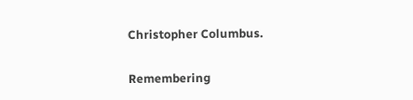Christopher Columbus.

Remembering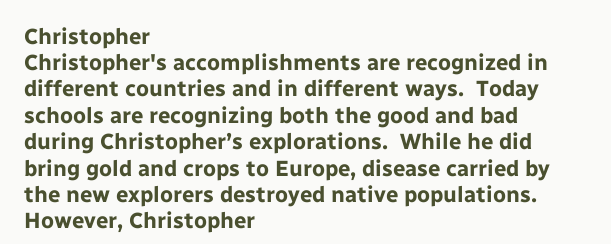Christopher
Christopher's accomplishments are recognized in different countries and in different ways.  Today schools are recognizing both the good and bad during Christopher’s explorations.  While he did bring gold and crops to Europe, disease carried by the new explorers destroyed native populations.  However, Christopher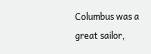Columbus was a great sailor,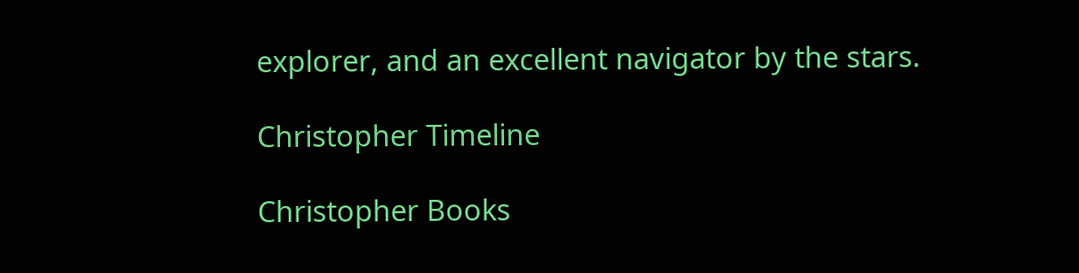explorer, and an excellent navigator by the stars.

Christopher Timeline

Christopher Books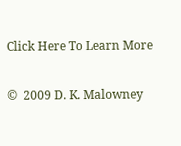Click Here To Learn More

©  2009 D. K. Malowney